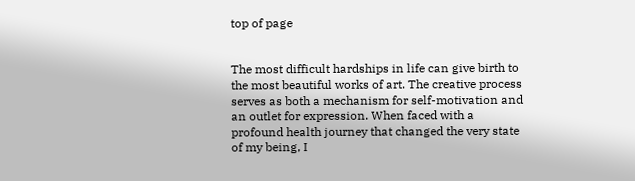top of page


The most difficult hardships in life can give birth to the most beautiful works of art. The creative process serves as both a mechanism for self-motivation and an outlet for expression. When faced with a profound health journey that changed the very state of my being, I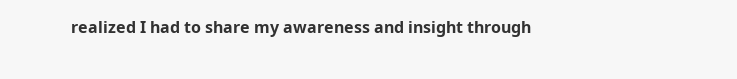realized I had to share my awareness and insight through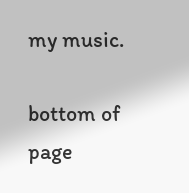my music.

bottom of page